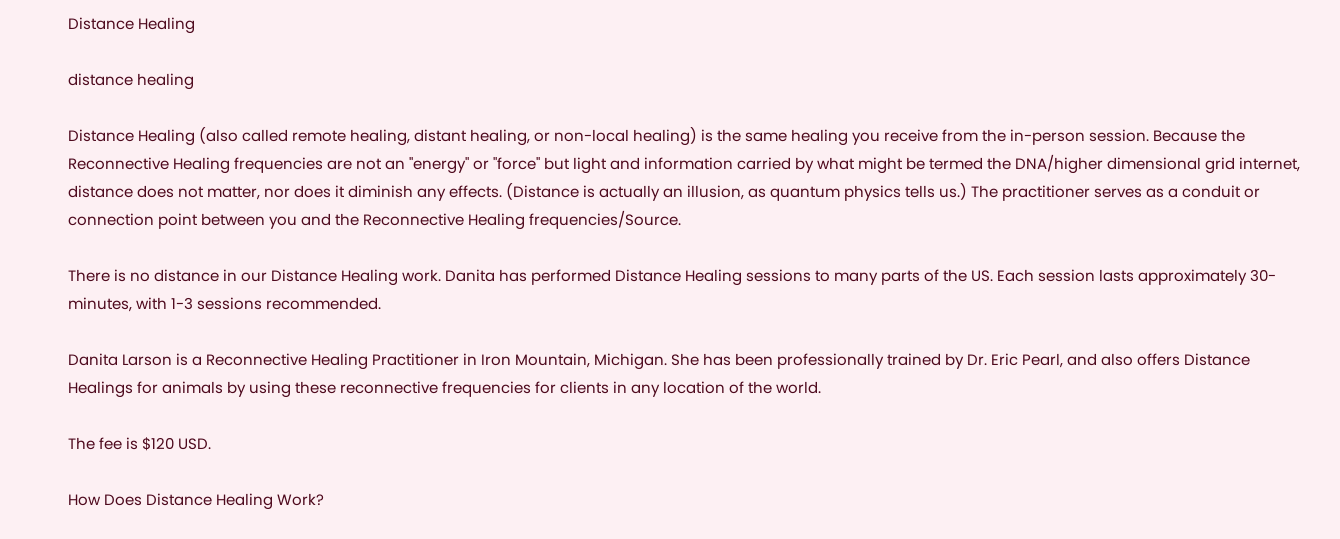Distance Healing

distance healing

Distance Healing (also called remote healing, distant healing, or non-local healing) is the same healing you receive from the in-person session. Because the Reconnective Healing frequencies are not an "energy" or "force" but light and information carried by what might be termed the DNA/higher dimensional grid internet, distance does not matter, nor does it diminish any effects. (Distance is actually an illusion, as quantum physics tells us.) The practitioner serves as a conduit or connection point between you and the Reconnective Healing frequencies/Source.

There is no distance in our Distance Healing work. Danita has performed Distance Healing sessions to many parts of the US. Each session lasts approximately 30-minutes, with 1-3 sessions recommended.

Danita Larson is a Reconnective Healing Practitioner in Iron Mountain, Michigan. She has been professionally trained by Dr. Eric Pearl, and also offers Distance Healings for animals by using these reconnective frequencies for clients in any location of the world.

The fee is $120 USD.

How Does Distance Healing Work?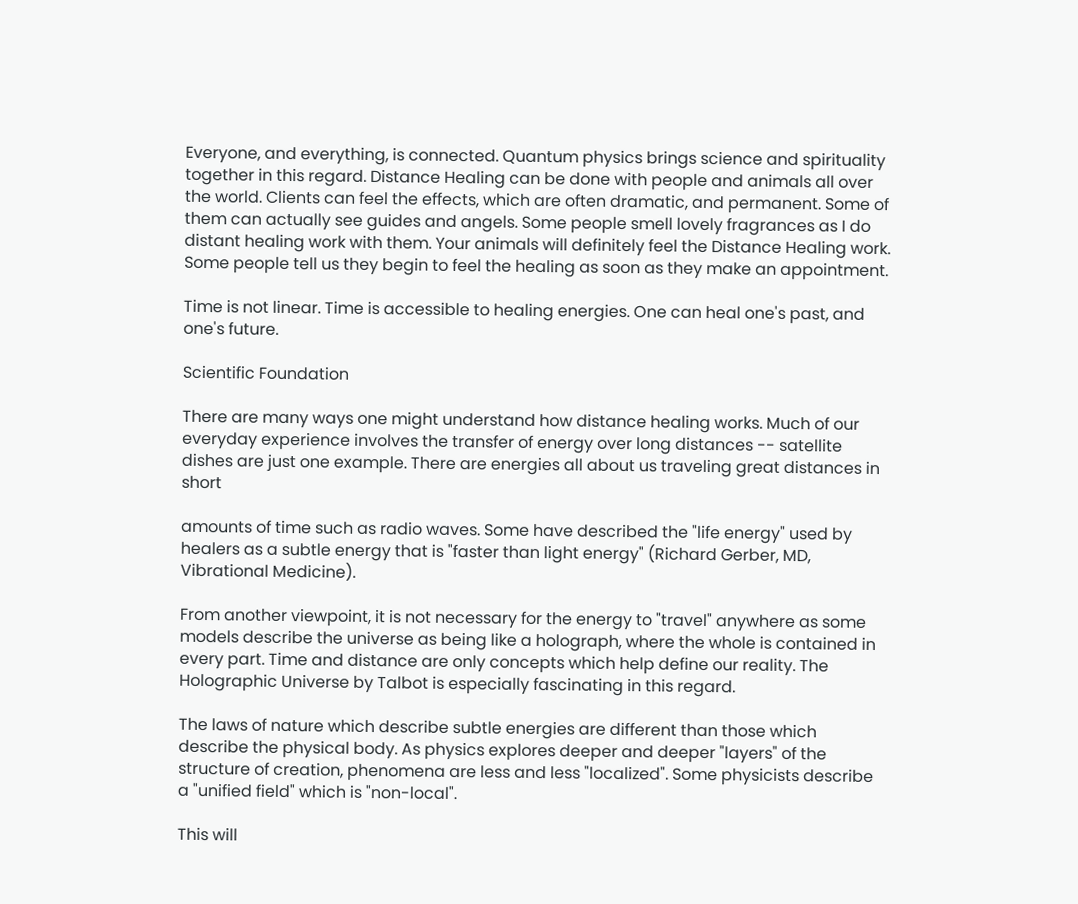Everyone, and everything, is connected. Quantum physics brings science and spirituality together in this regard. Distance Healing can be done with people and animals all over the world. Clients can feel the effects, which are often dramatic, and permanent. Some of them can actually see guides and angels. Some people smell lovely fragrances as I do distant healing work with them. Your animals will definitely feel the Distance Healing work. Some people tell us they begin to feel the healing as soon as they make an appointment.

Time is not linear. Time is accessible to healing energies. One can heal one's past, and one's future.

Scientific Foundation

There are many ways one might understand how distance healing works. Much of our everyday experience involves the transfer of energy over long distances -- satellite dishes are just one example. There are energies all about us traveling great distances in short

amounts of time such as radio waves. Some have described the "life energy" used by healers as a subtle energy that is "faster than light energy" (Richard Gerber, MD, Vibrational Medicine).

From another viewpoint, it is not necessary for the energy to "travel" anywhere as some models describe the universe as being like a holograph, where the whole is contained in every part. Time and distance are only concepts which help define our reality. The Holographic Universe by Talbot is especially fascinating in this regard.

The laws of nature which describe subtle energies are different than those which describe the physical body. As physics explores deeper and deeper "layers" of the structure of creation, phenomena are less and less "localized". Some physicists describe a "unified field" which is "non-local".

This will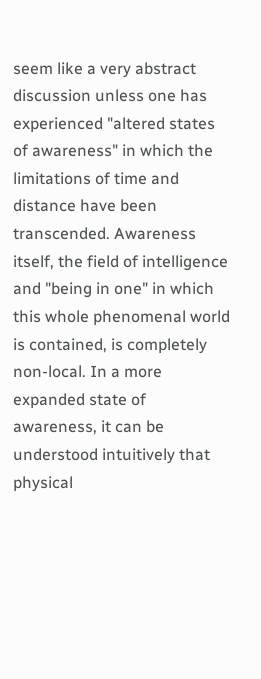seem like a very abstract discussion unless one has experienced "altered states of awareness" in which the limitations of time and distance have been transcended. Awareness itself, the field of intelligence and "being in one" in which this whole phenomenal world is contained, is completely non-local. In a more expanded state of awareness, it can be understood intuitively that physical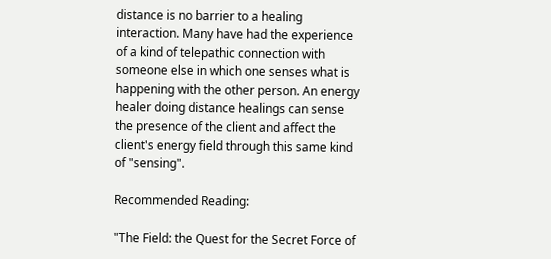distance is no barrier to a healing interaction. Many have had the experience of a kind of telepathic connection with someone else in which one senses what is happening with the other person. An energy healer doing distance healings can sense the presence of the client and affect the client's energy field through this same kind of "sensing".

Recommended Reading:

"The Field: the Quest for the Secret Force of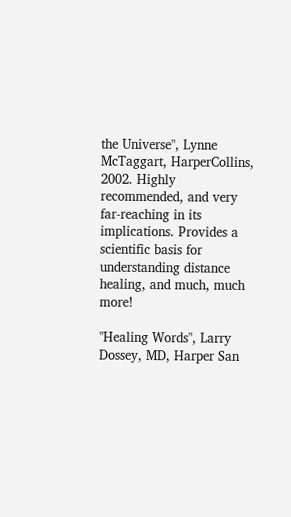the Universe", Lynne McTaggart, HarperCollins, 2002. Highly recommended, and very far-reaching in its implications. Provides a scientific basis for understanding distance healing, and much, much more!

"Healing Words", Larry Dossey, MD, Harper San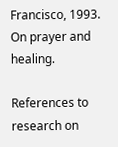Francisco, 1993. On prayer and healing.

References to research on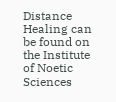Distance Healing can be found on the Institute of Noetic Sciences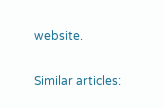website.

Similar articles: